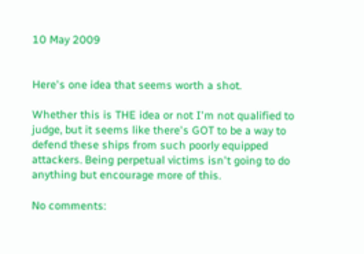10 May 2009


Here's one idea that seems worth a shot.

Whether this is THE idea or not I'm not qualified to judge, but it seems like there's GOT to be a way to defend these ships from such poorly equipped attackers. Being perpetual victims isn't going to do anything but encourage more of this.

No comments: